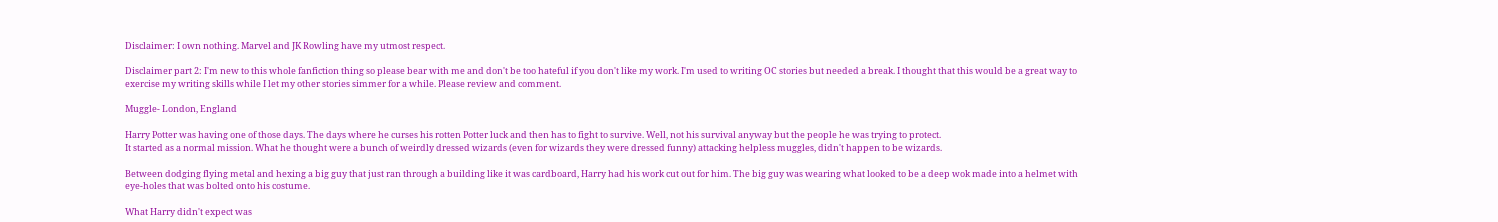Disclaimer: I own nothing. Marvel and JK Rowling have my utmost respect.

Disclaimer part 2: I'm new to this whole fanfiction thing so please bear with me and don't be too hateful if you don't like my work. I'm used to writing OC stories but needed a break. I thought that this would be a great way to exercise my writing skills while I let my other stories simmer for a while. Please review and comment.

Muggle- London, England

Harry Potter was having one of those days. The days where he curses his rotten Potter luck and then has to fight to survive. Well, not his survival anyway but the people he was trying to protect.
It started as a normal mission. What he thought were a bunch of weirdly dressed wizards (even for wizards they were dressed funny) attacking helpless muggles, didn't happen to be wizards.

Between dodging flying metal and hexing a big guy that just ran through a building like it was cardboard, Harry had his work cut out for him. The big guy was wearing what looked to be a deep wok made into a helmet with eye-holes that was bolted onto his costume.

What Harry didn't expect was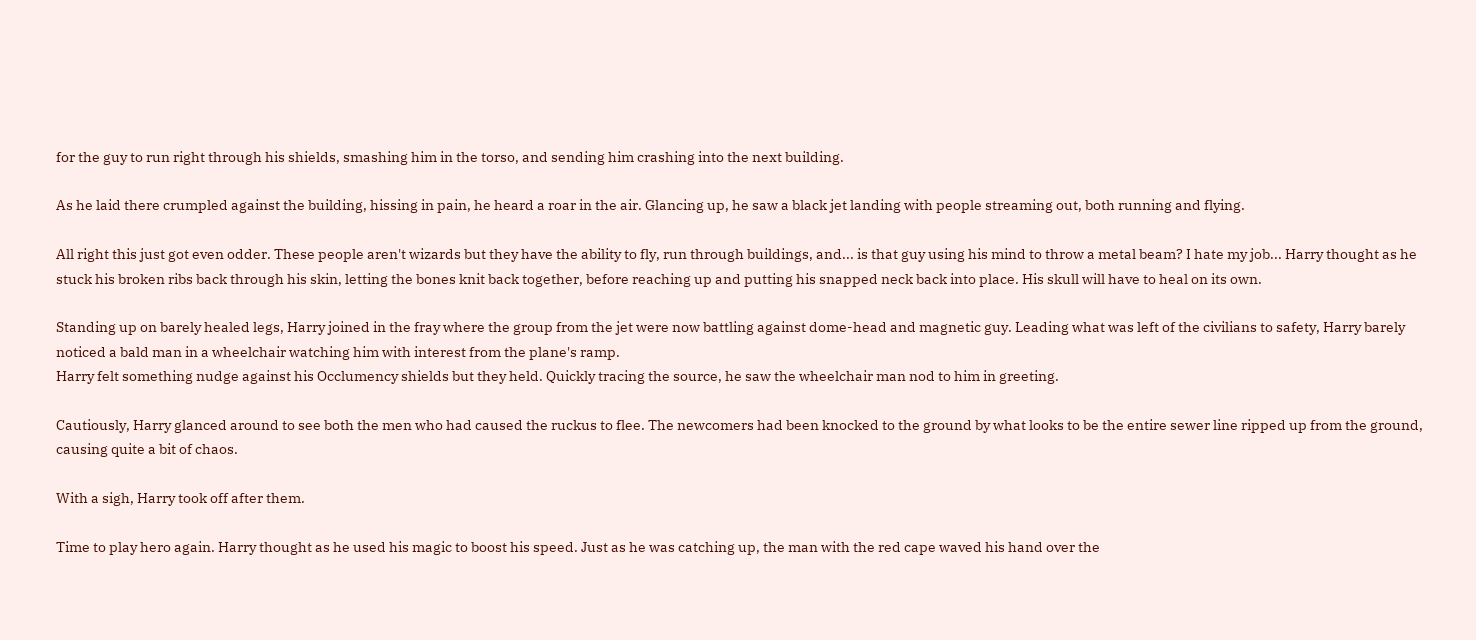for the guy to run right through his shields, smashing him in the torso, and sending him crashing into the next building.

As he laid there crumpled against the building, hissing in pain, he heard a roar in the air. Glancing up, he saw a black jet landing with people streaming out, both running and flying.

All right this just got even odder. These people aren't wizards but they have the ability to fly, run through buildings, and... is that guy using his mind to throw a metal beam? I hate my job... Harry thought as he stuck his broken ribs back through his skin, letting the bones knit back together, before reaching up and putting his snapped neck back into place. His skull will have to heal on its own.

Standing up on barely healed legs, Harry joined in the fray where the group from the jet were now battling against dome-head and magnetic guy. Leading what was left of the civilians to safety, Harry barely noticed a bald man in a wheelchair watching him with interest from the plane's ramp.
Harry felt something nudge against his Occlumency shields but they held. Quickly tracing the source, he saw the wheelchair man nod to him in greeting.

Cautiously, Harry glanced around to see both the men who had caused the ruckus to flee. The newcomers had been knocked to the ground by what looks to be the entire sewer line ripped up from the ground, causing quite a bit of chaos.

With a sigh, Harry took off after them.

Time to play hero again. Harry thought as he used his magic to boost his speed. Just as he was catching up, the man with the red cape waved his hand over the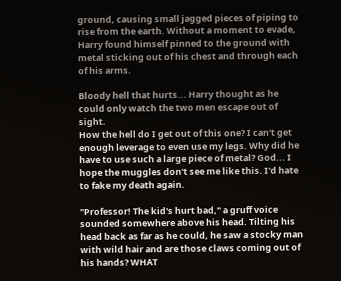ground, causing small jagged pieces of piping to rise from the earth. Without a moment to evade, Harry found himself pinned to the ground with metal sticking out of his chest and through each of his arms.

Bloody hell that hurts... Harry thought as he could only watch the two men escape out of sight.
How the hell do I get out of this one? I can't get enough leverage to even use my legs. Why did he have to use such a large piece of metal? God... I hope the muggles don't see me like this. I'd hate to fake my death again.

"Professor! The kid's hurt bad," a gruff voice sounded somewhere above his head. Tilting his head back as far as he could, he saw a stocky man with wild hair and are those claws coming out of his hands? WHAT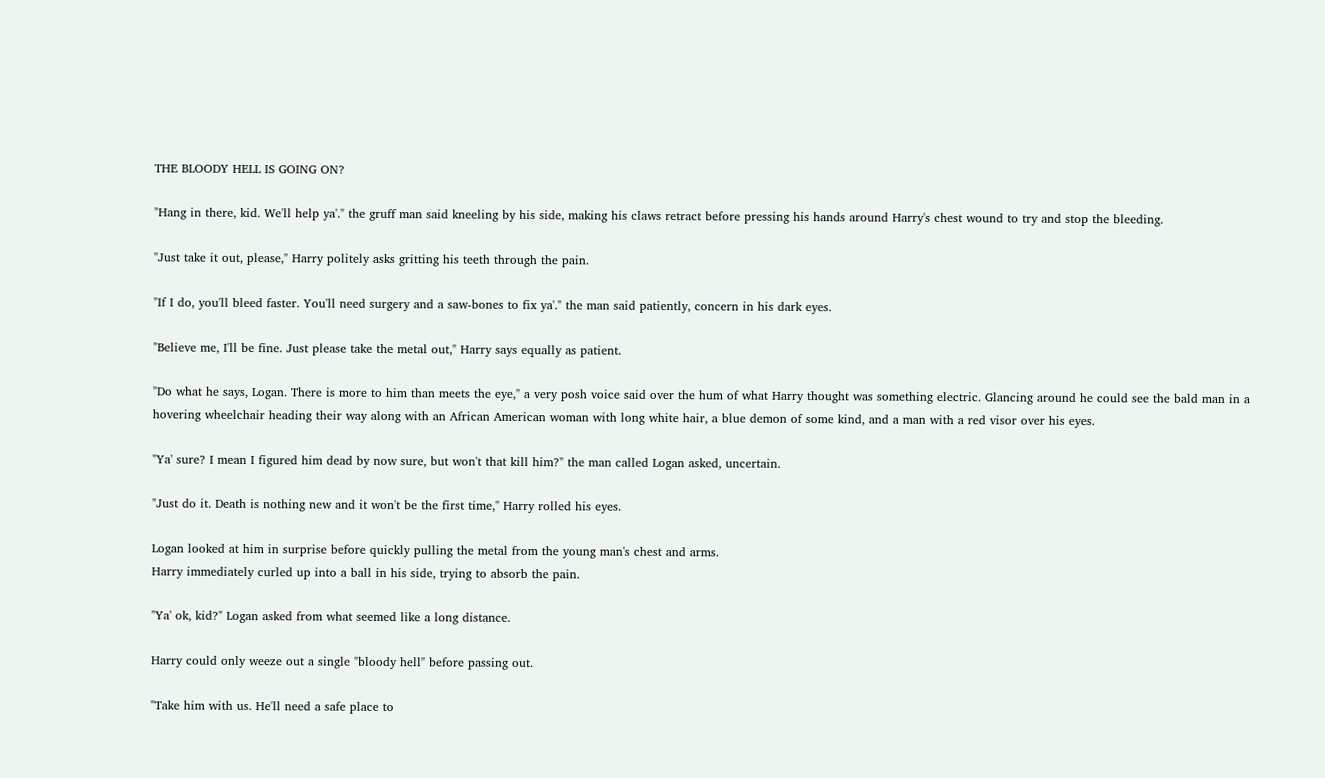THE BLOODY HELL IS GOING ON?

"Hang in there, kid. We'll help ya'." the gruff man said kneeling by his side, making his claws retract before pressing his hands around Harry's chest wound to try and stop the bleeding.

"Just take it out, please," Harry politely asks gritting his teeth through the pain.

"If I do, you'll bleed faster. You'll need surgery and a saw-bones to fix ya'." the man said patiently, concern in his dark eyes.

"Believe me, I'll be fine. Just please take the metal out," Harry says equally as patient.

"Do what he says, Logan. There is more to him than meets the eye," a very posh voice said over the hum of what Harry thought was something electric. Glancing around he could see the bald man in a hovering wheelchair heading their way along with an African American woman with long white hair, a blue demon of some kind, and a man with a red visor over his eyes.

"Ya' sure? I mean I figured him dead by now sure, but won't that kill him?" the man called Logan asked, uncertain.

"Just do it. Death is nothing new and it won't be the first time," Harry rolled his eyes.

Logan looked at him in surprise before quickly pulling the metal from the young man's chest and arms.
Harry immediately curled up into a ball in his side, trying to absorb the pain.

"Ya' ok, kid?" Logan asked from what seemed like a long distance.

Harry could only weeze out a single "bloody hell" before passing out.

"Take him with us. He'll need a safe place to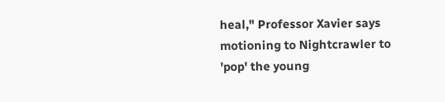heal," Professor Xavier says motioning to Nightcrawler to 'pop' the young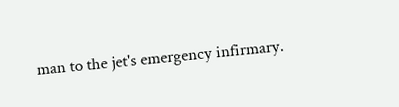man to the jet's emergency infirmary.